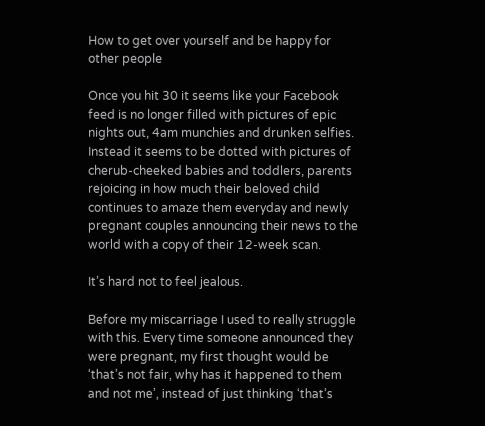How to get over yourself and be happy for other people

Once you hit 30 it seems like your Facebook feed is no longer filled with pictures of epic nights out, 4am munchies and drunken selfies. Instead it seems to be dotted with pictures of cherub-cheeked babies and toddlers, parents rejoicing in how much their beloved child continues to amaze them everyday and newly pregnant couples announcing their news to the world with a copy of their 12-week scan.

It’s hard not to feel jealous.

Before my miscarriage I used to really struggle with this. Every time someone announced they were pregnant, my first thought would be ‘that’s not fair, why has it happened to them and not me’, instead of just thinking ‘that’s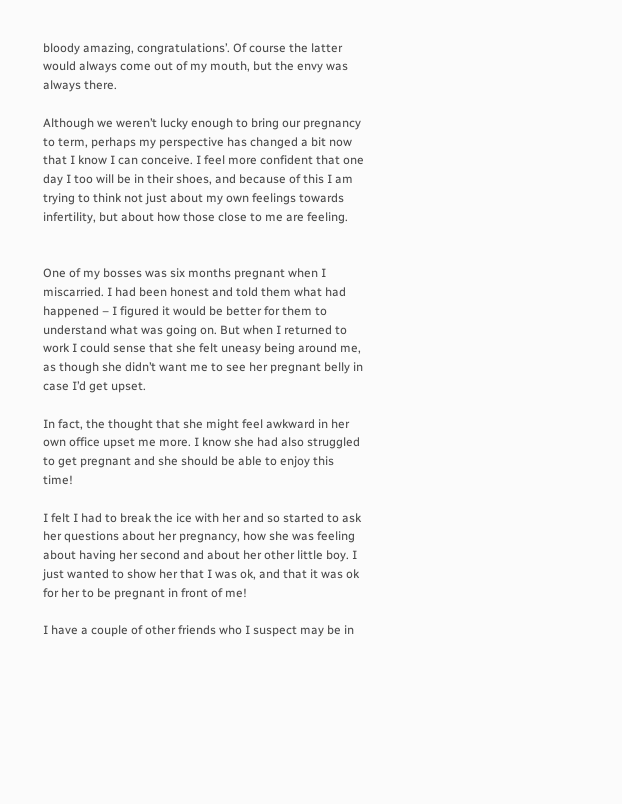bloody amazing, congratulations’. Of course the latter would always come out of my mouth, but the envy was always there.

Although we weren’t lucky enough to bring our pregnancy to term, perhaps my perspective has changed a bit now that I know I can conceive. I feel more confident that one day I too will be in their shoes, and because of this I am trying to think not just about my own feelings towards infertility, but about how those close to me are feeling.


One of my bosses was six months pregnant when I miscarried. I had been honest and told them what had happened – I figured it would be better for them to understand what was going on. But when I returned to work I could sense that she felt uneasy being around me, as though she didn’t want me to see her pregnant belly in case I’d get upset.

In fact, the thought that she might feel awkward in her own office upset me more. I know she had also struggled to get pregnant and she should be able to enjoy this time!

I felt I had to break the ice with her and so started to ask her questions about her pregnancy, how she was feeling about having her second and about her other little boy. I just wanted to show her that I was ok, and that it was ok for her to be pregnant in front of me!

I have a couple of other friends who I suspect may be in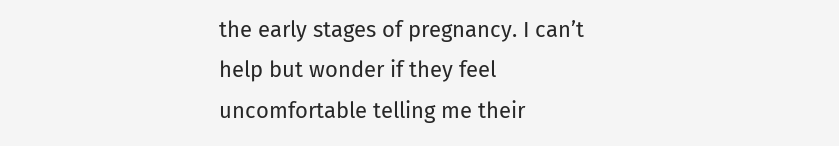the early stages of pregnancy. I can’t help but wonder if they feel uncomfortable telling me their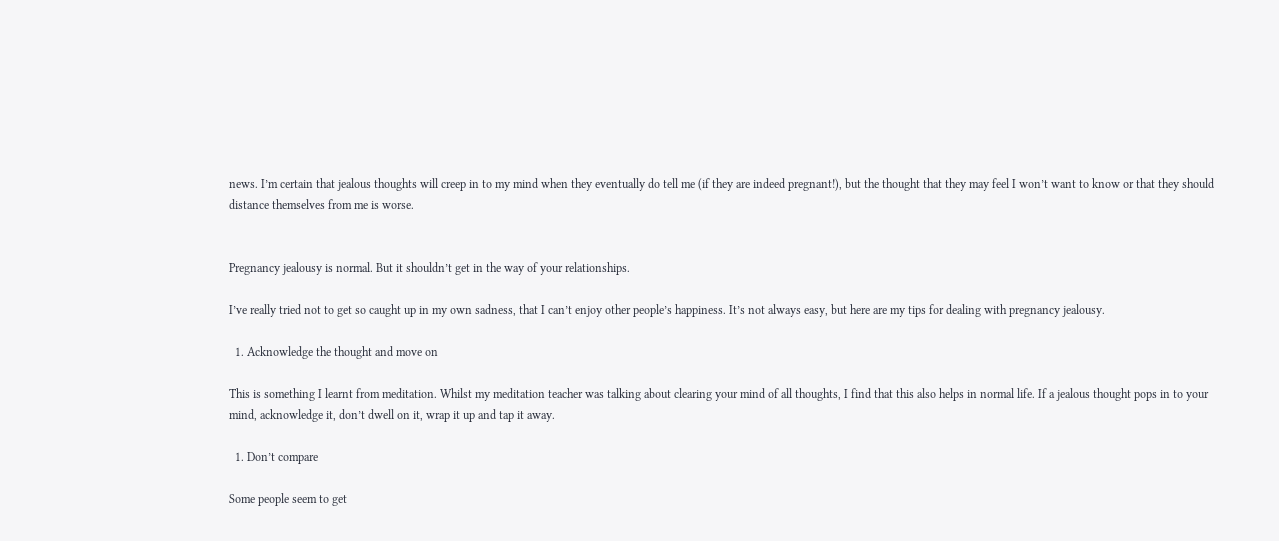news. I’m certain that jealous thoughts will creep in to my mind when they eventually do tell me (if they are indeed pregnant!), but the thought that they may feel I won’t want to know or that they should distance themselves from me is worse.


Pregnancy jealousy is normal. But it shouldn’t get in the way of your relationships.

I’ve really tried not to get so caught up in my own sadness, that I can’t enjoy other people’s happiness. It’s not always easy, but here are my tips for dealing with pregnancy jealousy.

  1. Acknowledge the thought and move on

This is something I learnt from meditation. Whilst my meditation teacher was talking about clearing your mind of all thoughts, I find that this also helps in normal life. If a jealous thought pops in to your mind, acknowledge it, don’t dwell on it, wrap it up and tap it away.

  1. Don’t compare

Some people seem to get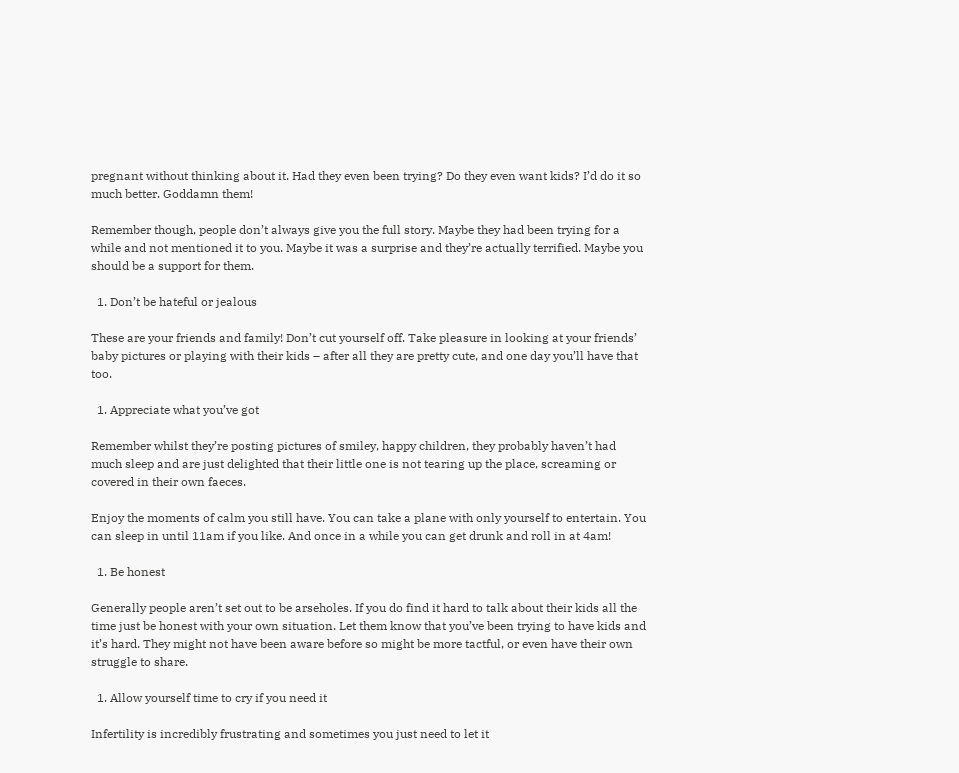pregnant without thinking about it. Had they even been trying? Do they even want kids? I’d do it so much better. Goddamn them!

Remember though, people don’t always give you the full story. Maybe they had been trying for a while and not mentioned it to you. Maybe it was a surprise and they’re actually terrified. Maybe you should be a support for them.

  1. Don’t be hateful or jealous

These are your friends and family! Don’t cut yourself off. Take pleasure in looking at your friends’ baby pictures or playing with their kids – after all they are pretty cute, and one day you’ll have that too.

  1. Appreciate what you’ve got

Remember whilst they’re posting pictures of smiley, happy children, they probably haven’t had much sleep and are just delighted that their little one is not tearing up the place, screaming or covered in their own faeces.

Enjoy the moments of calm you still have. You can take a plane with only yourself to entertain. You can sleep in until 11am if you like. And once in a while you can get drunk and roll in at 4am!

  1. Be honest

Generally people aren’t set out to be arseholes. If you do find it hard to talk about their kids all the time just be honest with your own situation. Let them know that you’ve been trying to have kids and it’s hard. They might not have been aware before so might be more tactful, or even have their own struggle to share.

  1. Allow yourself time to cry if you need it

Infertility is incredibly frustrating and sometimes you just need to let it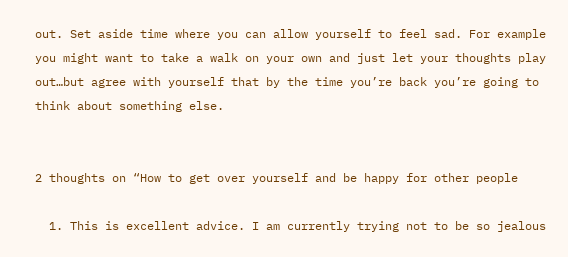out. Set aside time where you can allow yourself to feel sad. For example you might want to take a walk on your own and just let your thoughts play out…but agree with yourself that by the time you’re back you’re going to think about something else.


2 thoughts on “How to get over yourself and be happy for other people

  1. This is excellent advice. I am currently trying not to be so jealous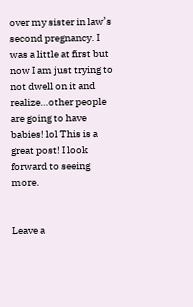over my sister in law’s second pregnancy. I was a little at first but now I am just trying to not dwell on it and realize…other people are going to have babies! lol This is a great post! I look forward to seeing more.


Leave a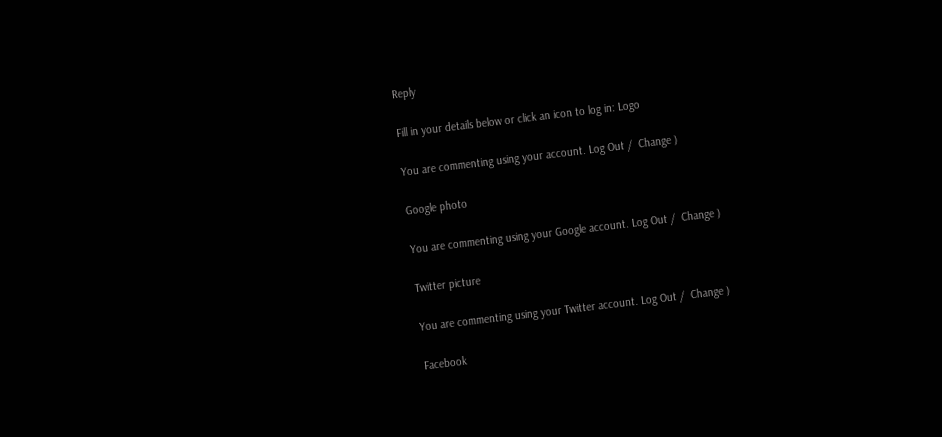Reply

Fill in your details below or click an icon to log in: Logo

You are commenting using your account. Log Out /  Change )

Google photo

You are commenting using your Google account. Log Out /  Change )

Twitter picture

You are commenting using your Twitter account. Log Out /  Change )

Facebook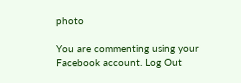photo

You are commenting using your Facebook account. Log Out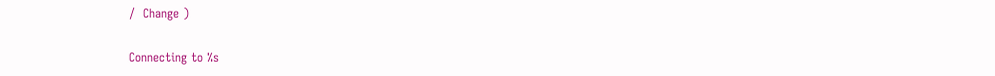/  Change )

Connecting to %s